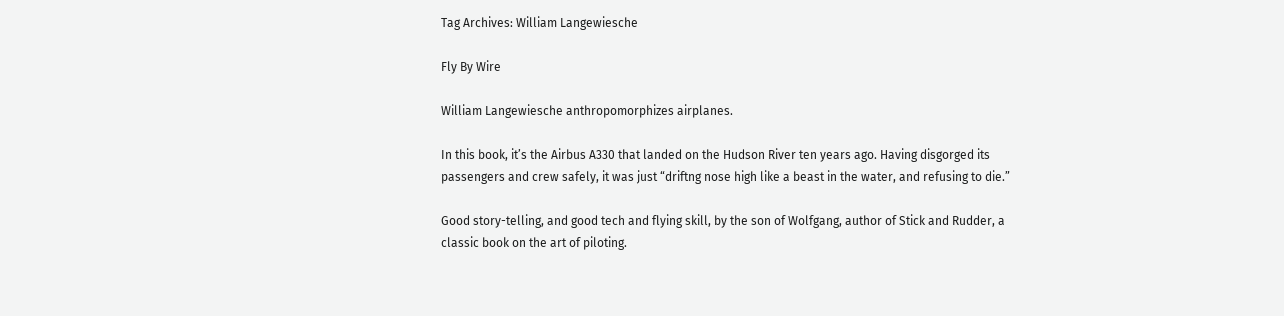Tag Archives: William Langewiesche

Fly By Wire

William Langewiesche anthropomorphizes airplanes.

In this book, it’s the Airbus A330 that landed on the Hudson River ten years ago. Having disgorged its passengers and crew safely, it was just “driftng nose high like a beast in the water, and refusing to die.”

Good story-telling, and good tech and flying skill, by the son of Wolfgang, author of Stick and Rudder, a classic book on the art of piloting.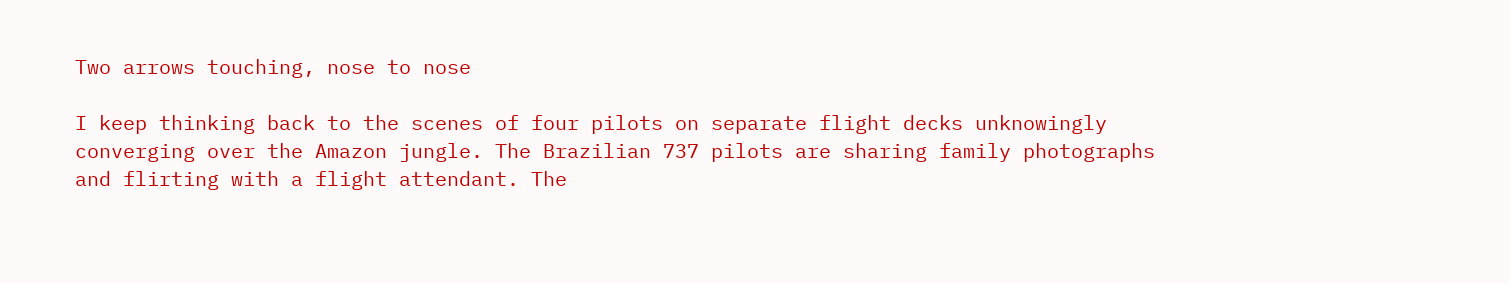Two arrows touching, nose to nose

I keep thinking back to the scenes of four pilots on separate flight decks unknowingly converging over the Amazon jungle. The Brazilian 737 pilots are sharing family photographs and flirting with a flight attendant. The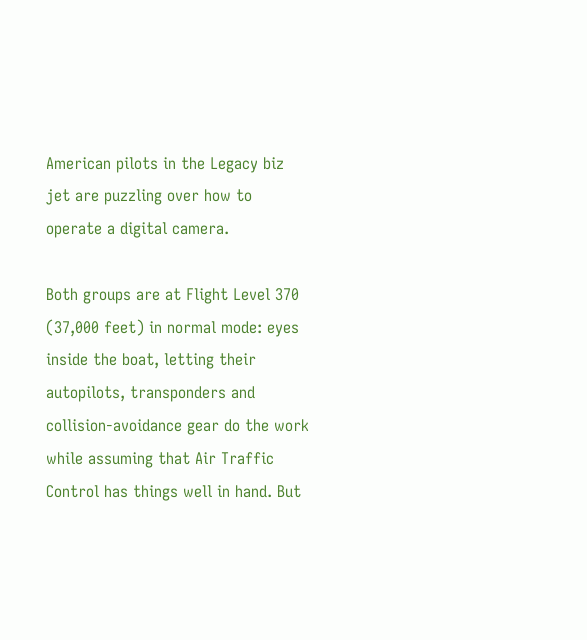American pilots in the Legacy biz jet are puzzling over how to operate a digital camera.

Both groups are at Flight Level 370 (37,000 feet) in normal mode: eyes inside the boat, letting their autopilots, transponders and collision-avoidance gear do the work while assuming that Air Traffic Control has things well in hand. But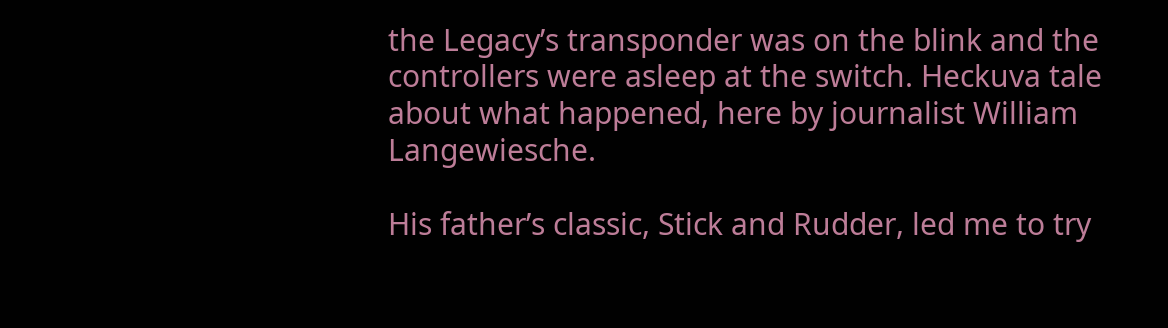the Legacy’s transponder was on the blink and the controllers were asleep at the switch. Heckuva tale about what happened, here by journalist William Langewiesche.

His father’s classic, Stick and Rudder, led me to try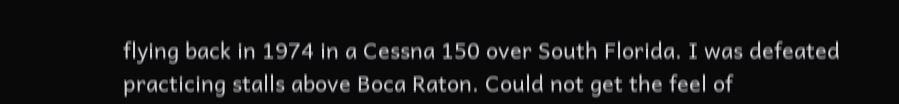flying back in 1974 in a Cessna 150 over South Florida. I was defeated practicing stalls above Boca Raton. Could not get the feel of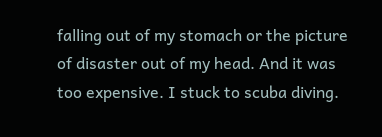falling out of my stomach or the picture of disaster out of my head. And it was too expensive. I stuck to scuba diving.